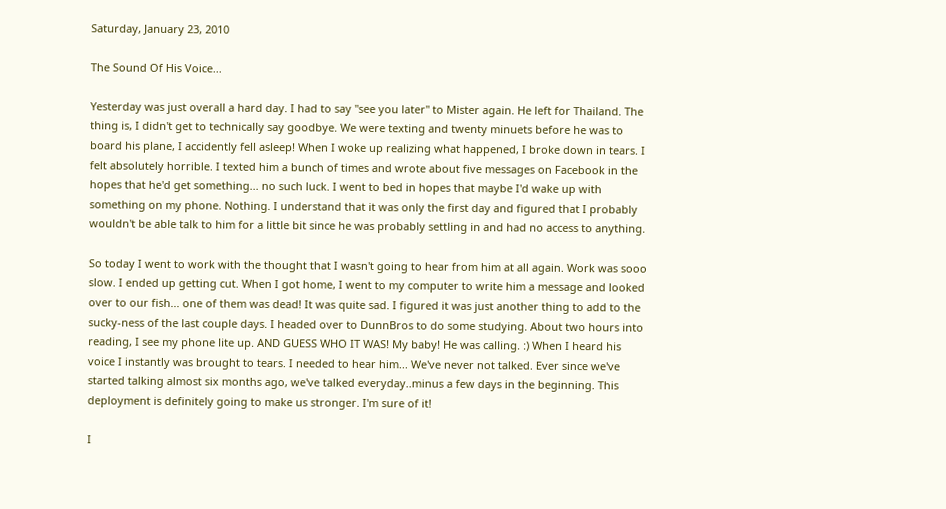Saturday, January 23, 2010

The Sound Of His Voice...

Yesterday was just overall a hard day. I had to say "see you later" to Mister again. He left for Thailand. The thing is, I didn't get to technically say goodbye. We were texting and twenty minuets before he was to board his plane, I accidently fell asleep! When I woke up realizing what happened, I broke down in tears. I felt absolutely horrible. I texted him a bunch of times and wrote about five messages on Facebook in the hopes that he'd get something... no such luck. I went to bed in hopes that maybe I'd wake up with something on my phone. Nothing. I understand that it was only the first day and figured that I probably wouldn't be able talk to him for a little bit since he was probably settling in and had no access to anything.

So today I went to work with the thought that I wasn't going to hear from him at all again. Work was sooo slow. I ended up getting cut. When I got home, I went to my computer to write him a message and looked over to our fish... one of them was dead! It was quite sad. I figured it was just another thing to add to the sucky-ness of the last couple days. I headed over to DunnBros to do some studying. About two hours into reading, I see my phone lite up. AND GUESS WHO IT WAS! My baby! He was calling. :) When I heard his voice I instantly was brought to tears. I needed to hear him... We've never not talked. Ever since we've started talking almost six months ago, we've talked everyday..minus a few days in the beginning. This deployment is definitely going to make us stronger. I'm sure of it!

I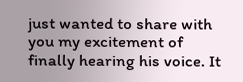just wanted to share with you my excitement of finally hearing his voice. It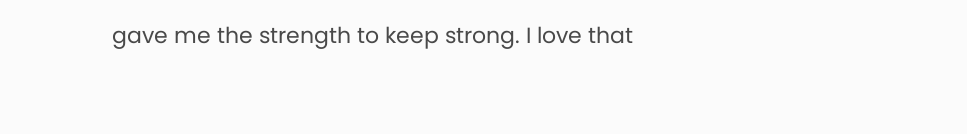gave me the strength to keep strong. I love that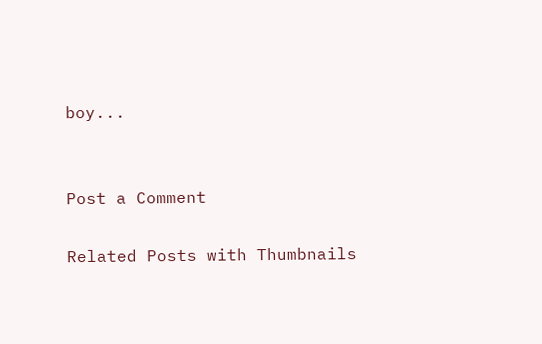boy...


Post a Comment

Related Posts with Thumbnails